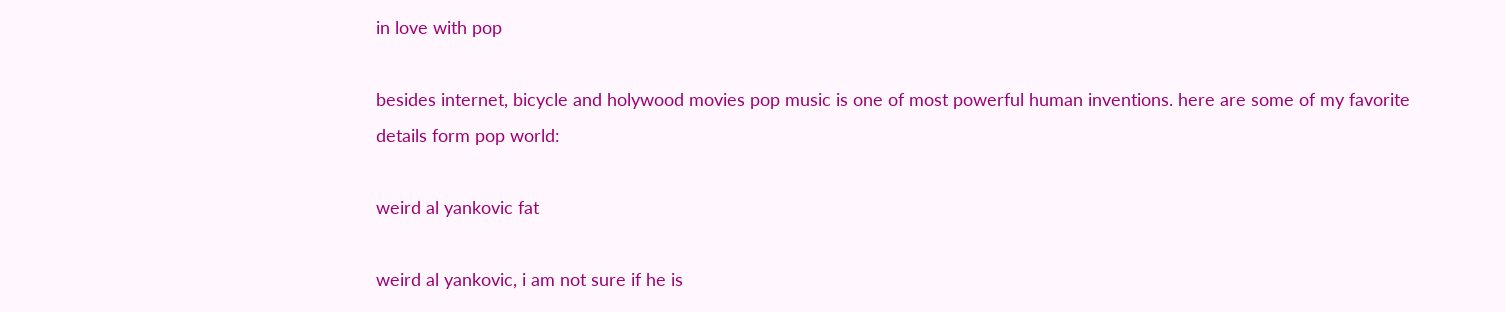in love with pop

besides internet, bicycle and holywood movies pop music is one of most powerful human inventions. here are some of my favorite details form pop world:

weird al yankovic fat

weird al yankovic, i am not sure if he is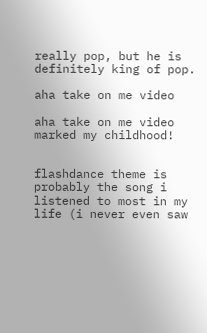really pop, but he is definitely king of pop.

aha take on me video

aha take on me video marked my childhood!


flashdance theme is probably the song i listened to most in my life (i never even saw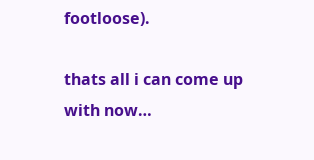footloose).

thats all i can come up with now…